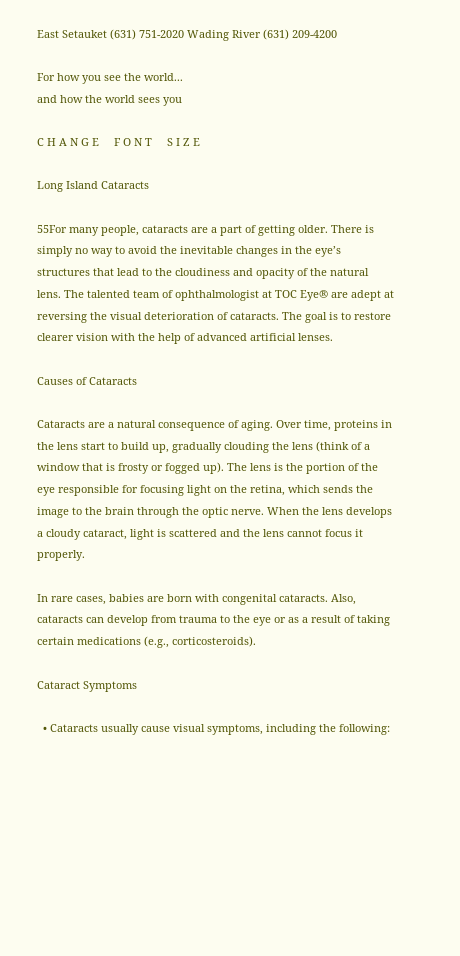East Setauket (631) 751-2020 Wading River (631) 209-4200

For how you see the world...
and how the world sees you

C H A N G E     F O N T     S I Z E

Long Island Cataracts

55For many people, cataracts are a part of getting older. There is simply no way to avoid the inevitable changes in the eye’s structures that lead to the cloudiness and opacity of the natural lens. The talented team of ophthalmologist at TOC Eye® are adept at reversing the visual deterioration of cataracts. The goal is to restore clearer vision with the help of advanced artificial lenses.

Causes of Cataracts

Cataracts are a natural consequence of aging. Over time, proteins in the lens start to build up, gradually clouding the lens (think of a window that is frosty or fogged up). The lens is the portion of the eye responsible for focusing light on the retina, which sends the image to the brain through the optic nerve. When the lens develops a cloudy cataract, light is scattered and the lens cannot focus it properly.

In rare cases, babies are born with congenital cataracts. Also, cataracts can develop from trauma to the eye or as a result of taking certain medications (e.g., corticosteroids).

Cataract Symptoms

  • Cataracts usually cause visual symptoms, including the following: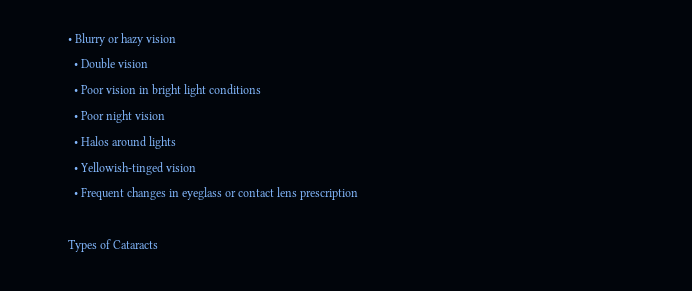• Blurry or hazy vision
  • Double vision
  • Poor vision in bright light conditions
  • Poor night vision
  • Halos around lights
  • Yellowish-tinged vision
  • Frequent changes in eyeglass or contact lens prescription

Types of Cataracts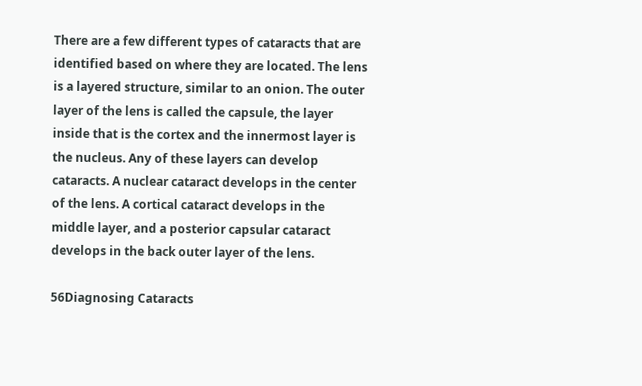There are a few different types of cataracts that are identified based on where they are located. The lens is a layered structure, similar to an onion. The outer layer of the lens is called the capsule, the layer inside that is the cortex and the innermost layer is the nucleus. Any of these layers can develop cataracts. A nuclear cataract develops in the center of the lens. A cortical cataract develops in the middle layer, and a posterior capsular cataract develops in the back outer layer of the lens.

56Diagnosing Cataracts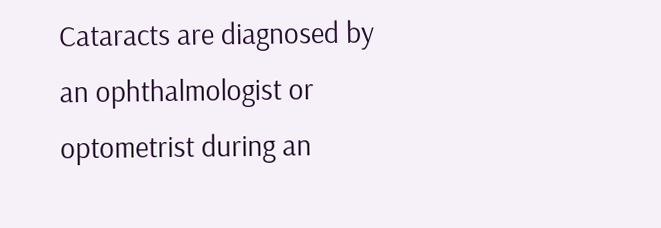Cataracts are diagnosed by an ophthalmologist or optometrist during an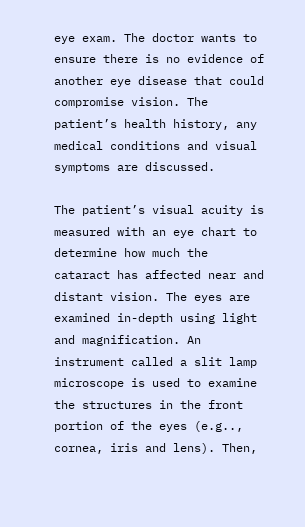eye exam. The doctor wants to ensure there is no evidence of another eye disease that could compromise vision. The patient’s health history, any medical conditions and visual symptoms are discussed.

The patient’s visual acuity is measured with an eye chart to determine how much the cataract has affected near and distant vision. The eyes are examined in-depth using light and magnification. An instrument called a slit lamp microscope is used to examine the structures in the front portion of the eyes (e.g.., cornea, iris and lens). Then,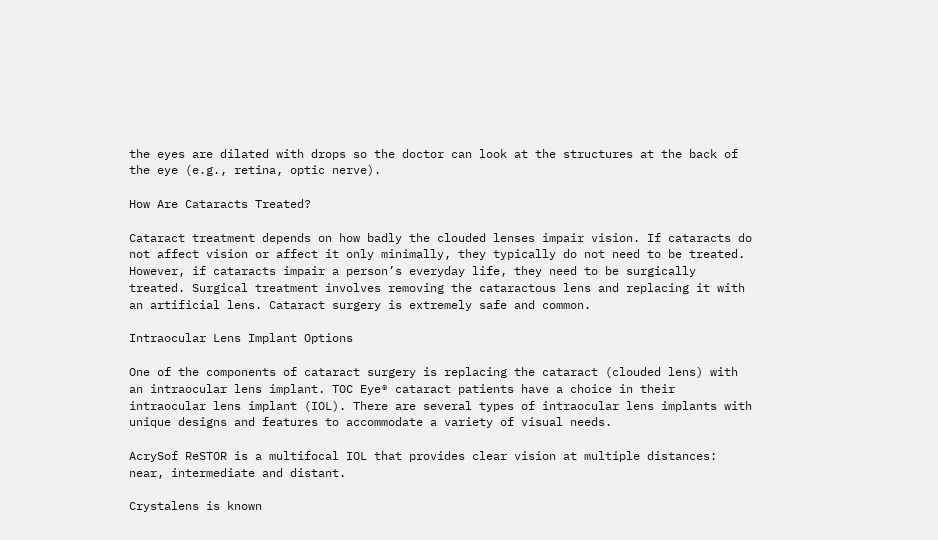the eyes are dilated with drops so the doctor can look at the structures at the back of the eye (e.g., retina, optic nerve).

How Are Cataracts Treated?

Cataract treatment depends on how badly the clouded lenses impair vision. If cataracts do not affect vision or affect it only minimally, they typically do not need to be treated. However, if cataracts impair a person’s everyday life, they need to be surgically treated. Surgical treatment involves removing the cataractous lens and replacing it with an artificial lens. Cataract surgery is extremely safe and common.

Intraocular Lens Implant Options

One of the components of cataract surgery is replacing the cataract (clouded lens) with an intraocular lens implant. TOC Eye® cataract patients have a choice in their intraocular lens implant (IOL). There are several types of intraocular lens implants with unique designs and features to accommodate a variety of visual needs.

AcrySof ReSTOR is a multifocal IOL that provides clear vision at multiple distances: near, intermediate and distant.

Crystalens is known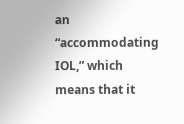an “accommodating IOL,” which means that it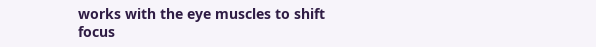works with the eye muscles to shift focus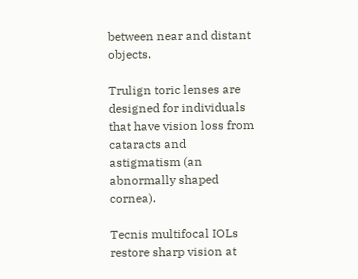between near and distant objects.

Trulign toric lenses are designed for individuals that have vision loss from cataracts and astigmatism (an abnormally shaped cornea).

Tecnis multifocal IOLs restore sharp vision at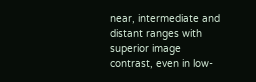near, intermediate and distant ranges with superior image contrast, even in low-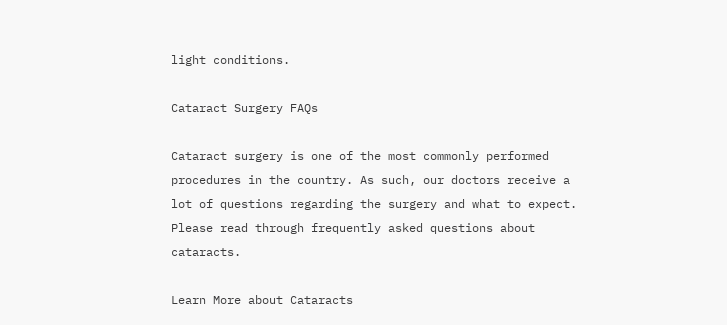light conditions.

Cataract Surgery FAQs

Cataract surgery is one of the most commonly performed procedures in the country. As such, our doctors receive a lot of questions regarding the surgery and what to expect. Please read through frequently asked questions about cataracts.

Learn More about Cataracts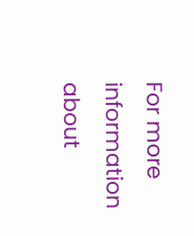For more information about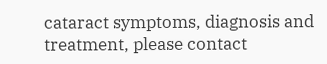cataract symptoms, diagnosis and treatment, please contact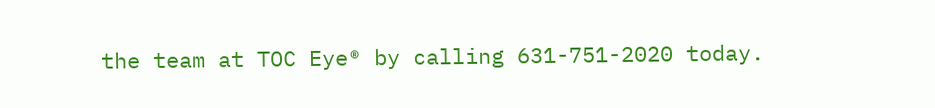the team at TOC Eye® by calling 631-751-2020 today.